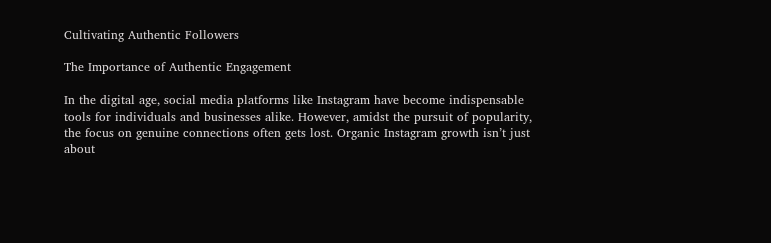Cultivating Authentic Followers

The Importance of Authentic Engagement

In the digital age, social media platforms like Instagram have become indispensable tools for individuals and businesses alike. However, amidst the pursuit of popularity, the focus on genuine connections often gets lost. Organic Instagram growth isn’t just about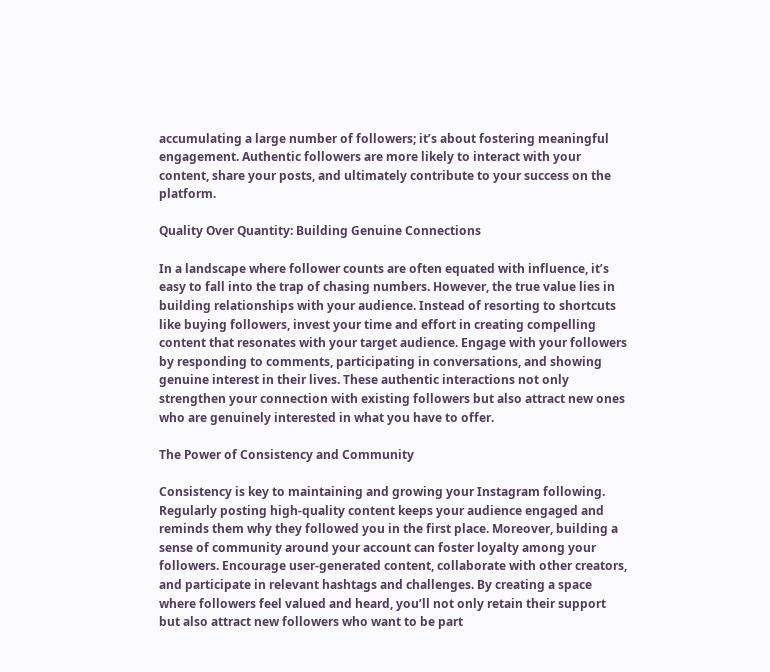accumulating a large number of followers; it’s about fostering meaningful engagement. Authentic followers are more likely to interact with your content, share your posts, and ultimately contribute to your success on the platform.

Quality Over Quantity: Building Genuine Connections

In a landscape where follower counts are often equated with influence, it’s easy to fall into the trap of chasing numbers. However, the true value lies in building relationships with your audience. Instead of resorting to shortcuts like buying followers, invest your time and effort in creating compelling content that resonates with your target audience. Engage with your followers by responding to comments, participating in conversations, and showing genuine interest in their lives. These authentic interactions not only strengthen your connection with existing followers but also attract new ones who are genuinely interested in what you have to offer.

The Power of Consistency and Community

Consistency is key to maintaining and growing your Instagram following. Regularly posting high-quality content keeps your audience engaged and reminds them why they followed you in the first place. Moreover, building a sense of community around your account can foster loyalty among your followers. Encourage user-generated content, collaborate with other creators, and participate in relevant hashtags and challenges. By creating a space where followers feel valued and heard, you’ll not only retain their support but also attract new followers who want to be part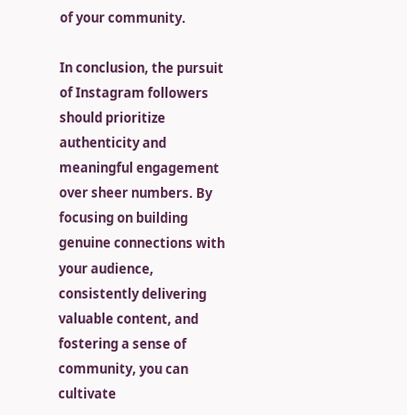of your community.

In conclusion, the pursuit of Instagram followers should prioritize authenticity and meaningful engagement over sheer numbers. By focusing on building genuine connections with your audience, consistently delivering valuable content, and fostering a sense of community, you can cultivate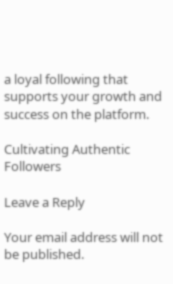a loyal following that supports your growth and success on the platform.

Cultivating Authentic Followers

Leave a Reply

Your email address will not be published.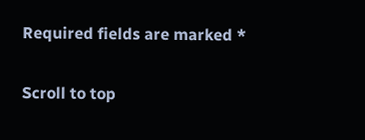Required fields are marked *

Scroll to top